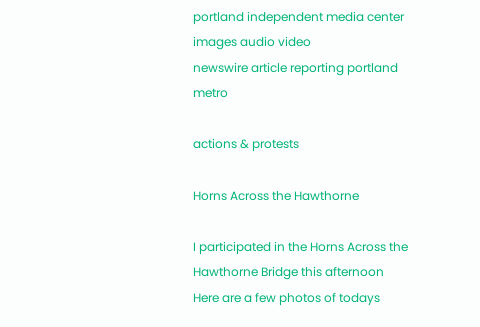portland independent media center
images audio video
newswire article reporting portland metro

actions & protests

Horns Across the Hawthorne

I participated in the Horns Across the Hawthorne Bridge this afternoon
Here are a few photos of todays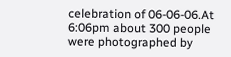celebration of 06-06-06.At 6:06pm about 300 people were photographed by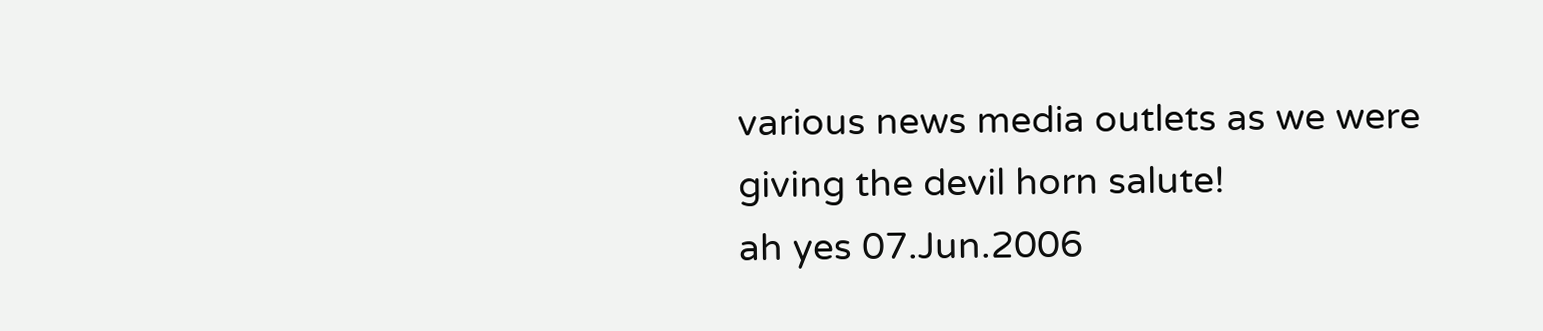various news media outlets as we were giving the devil horn salute!
ah yes 07.Jun.2006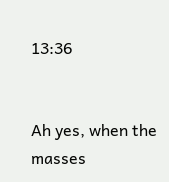13:36


Ah yes, when the masses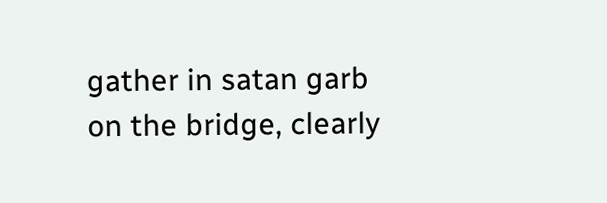gather in satan garb on the bridge, clearly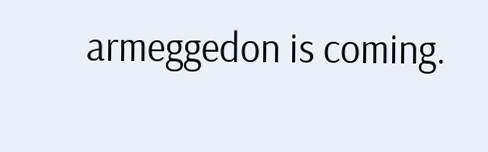armeggedon is coming.